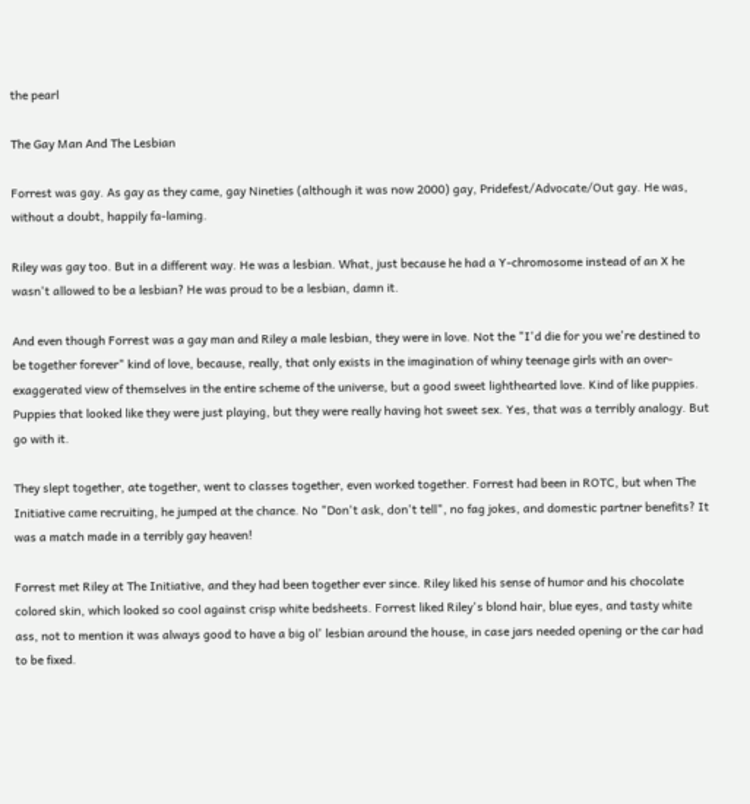the pearl

The Gay Man And The Lesbian

Forrest was gay. As gay as they came, gay Nineties (although it was now 2000) gay, Pridefest/Advocate/Out gay. He was, without a doubt, happily fa-laming.

Riley was gay too. But in a different way. He was a lesbian. What, just because he had a Y-chromosome instead of an X he wasn't allowed to be a lesbian? He was proud to be a lesbian, damn it.

And even though Forrest was a gay man and Riley a male lesbian, they were in love. Not the "I'd die for you we're destined to be together forever" kind of love, because, really, that only exists in the imagination of whiny teenage girls with an over-exaggerated view of themselves in the entire scheme of the universe, but a good sweet lighthearted love. Kind of like puppies. Puppies that looked like they were just playing, but they were really having hot sweet sex. Yes, that was a terribly analogy. But go with it.

They slept together, ate together, went to classes together, even worked together. Forrest had been in ROTC, but when The Initiative came recruiting, he jumped at the chance. No "Don't ask, don't tell", no fag jokes, and domestic partner benefits? It was a match made in a terribly gay heaven!

Forrest met Riley at The Initiative, and they had been together ever since. Riley liked his sense of humor and his chocolate colored skin, which looked so cool against crisp white bedsheets. Forrest liked Riley's blond hair, blue eyes, and tasty white ass, not to mention it was always good to have a big ol' lesbian around the house, in case jars needed opening or the car had to be fixed.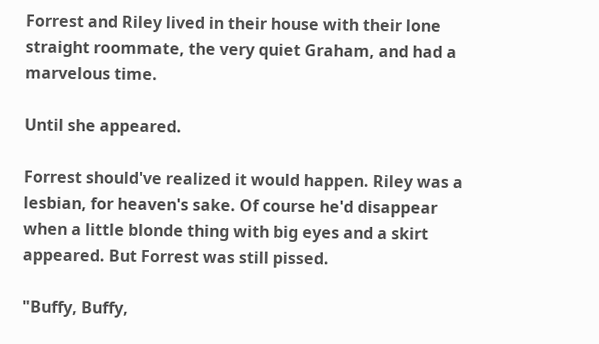Forrest and Riley lived in their house with their lone straight roommate, the very quiet Graham, and had a marvelous time.

Until she appeared.

Forrest should've realized it would happen. Riley was a lesbian, for heaven's sake. Of course he'd disappear when a little blonde thing with big eyes and a skirt appeared. But Forrest was still pissed.

"Buffy, Buffy,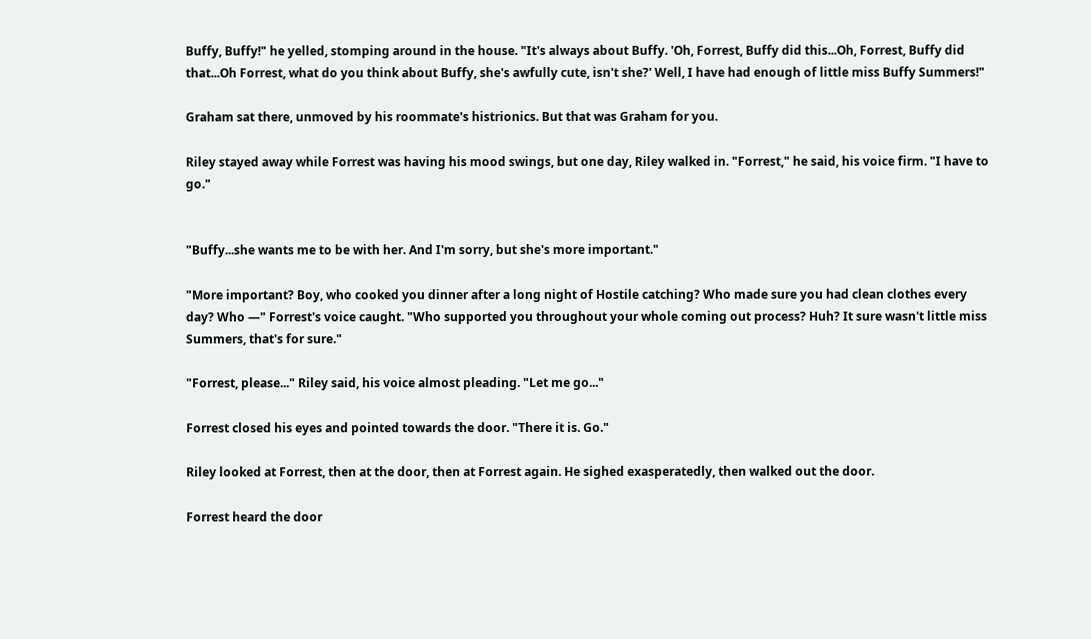Buffy, Buffy!" he yelled, stomping around in the house. "It's always about Buffy. 'Oh, Forrest, Buffy did this...Oh, Forrest, Buffy did that...Oh Forrest, what do you think about Buffy, she's awfully cute, isn't she?' Well, I have had enough of little miss Buffy Summers!"

Graham sat there, unmoved by his roommate's histrionics. But that was Graham for you.

Riley stayed away while Forrest was having his mood swings, but one day, Riley walked in. "Forrest," he said, his voice firm. "I have to go."


"Buffy...she wants me to be with her. And I'm sorry, but she's more important."

"More important? Boy, who cooked you dinner after a long night of Hostile catching? Who made sure you had clean clothes every day? Who —" Forrest's voice caught. "Who supported you throughout your whole coming out process? Huh? It sure wasn't little miss Summers, that's for sure."

"Forrest, please..." Riley said, his voice almost pleading. "Let me go..."

Forrest closed his eyes and pointed towards the door. "There it is. Go."

Riley looked at Forrest, then at the door, then at Forrest again. He sighed exasperatedly, then walked out the door.

Forrest heard the door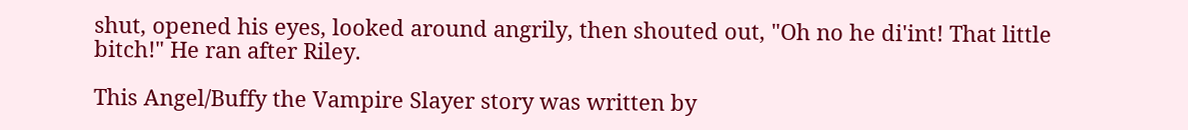shut, opened his eyes, looked around angrily, then shouted out, "Oh no he di'int! That little bitch!" He ran after Riley.

This Angel/Buffy the Vampire Slayer story was written by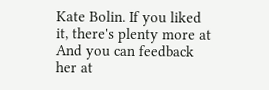Kate Bolin. If you liked it, there's plenty more at And you can feedback her at